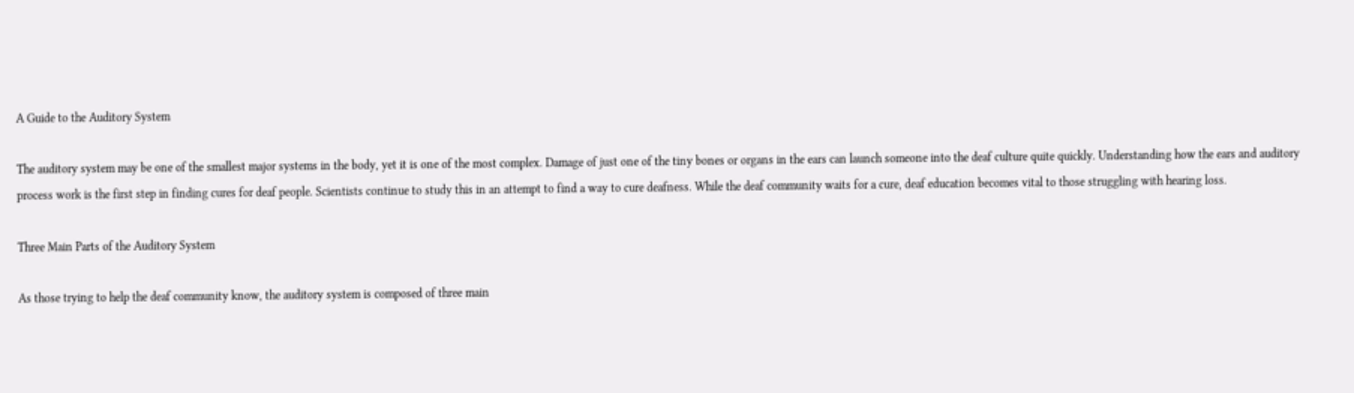A Guide to the Auditory System

The auditory system may be one of the smallest major systems in the body, yet it is one of the most complex. Damage of just one of the tiny bones or organs in the ears can launch someone into the deaf culture quite quickly. Understanding how the ears and auditory process work is the first step in finding cures for deaf people. Scientists continue to study this in an attempt to find a way to cure deafness. While the deaf community waits for a cure, deaf education becomes vital to those struggling with hearing loss.

Three Main Parts of the Auditory System

As those trying to help the deaf community know, the auditory system is composed of three main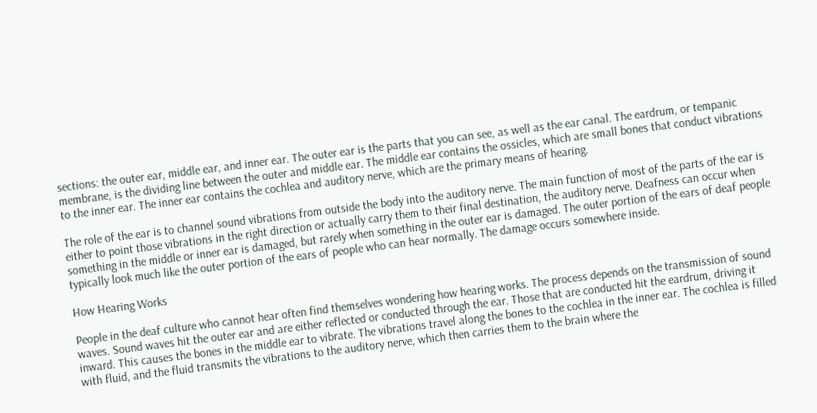sections: the outer ear, middle ear, and inner ear. The outer ear is the parts that you can see, as well as the ear canal. The eardrum, or tempanic membrane, is the dividing line between the outer and middle ear. The middle ear contains the ossicles, which are small bones that conduct vibrations to the inner ear. The inner ear contains the cochlea and auditory nerve, which are the primary means of hearing.

The role of the ear is to channel sound vibrations from outside the body into the auditory nerve. The main function of most of the parts of the ear is either to point those vibrations in the right direction or actually carry them to their final destination, the auditory nerve. Deafness can occur when something in the middle or inner ear is damaged, but rarely when something in the outer ear is damaged. The outer portion of the ears of deaf people typically look much like the outer portion of the ears of people who can hear normally. The damage occurs somewhere inside.

How Hearing Works

People in the deaf culture who cannot hear often find themselves wondering how hearing works. The process depends on the transmission of sound waves. Sound waves hit the outer ear and are either reflected or conducted through the ear. Those that are conducted hit the eardrum, driving it inward. This causes the bones in the middle ear to vibrate. The vibrations travel along the bones to the cochlea in the inner ear. The cochlea is filled with fluid, and the fluid transmits the vibrations to the auditory nerve, which then carries them to the brain where the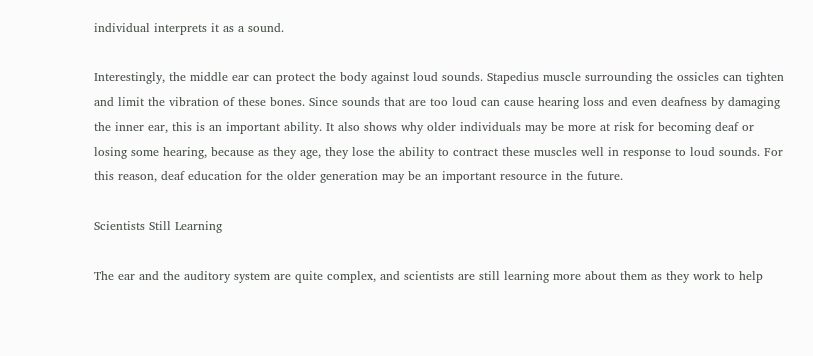individual interprets it as a sound.

Interestingly, the middle ear can protect the body against loud sounds. Stapedius muscle surrounding the ossicles can tighten and limit the vibration of these bones. Since sounds that are too loud can cause hearing loss and even deafness by damaging the inner ear, this is an important ability. It also shows why older individuals may be more at risk for becoming deaf or losing some hearing, because as they age, they lose the ability to contract these muscles well in response to loud sounds. For this reason, deaf education for the older generation may be an important resource in the future.

Scientists Still Learning

The ear and the auditory system are quite complex, and scientists are still learning more about them as they work to help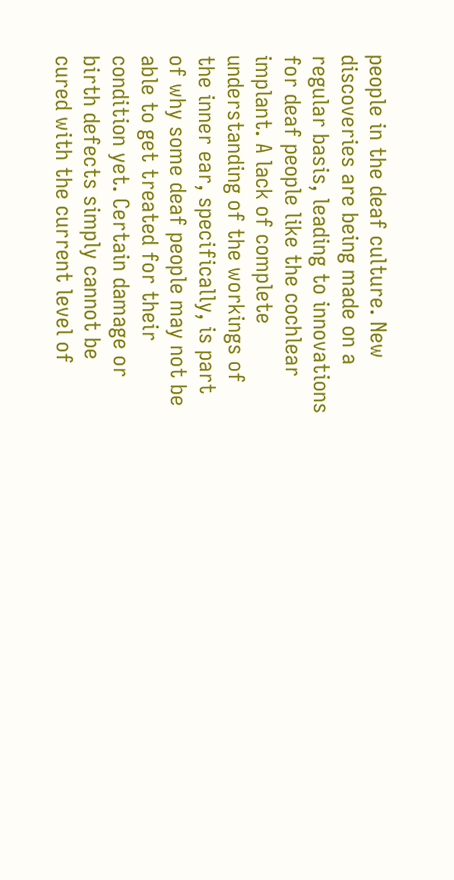people in the deaf culture. New discoveries are being made on a regular basis, leading to innovations for deaf people like the cochlear implant. A lack of complete understanding of the workings of the inner ear, specifically, is part of why some deaf people may not be able to get treated for their condition yet. Certain damage or birth defects simply cannot be cured with the current level of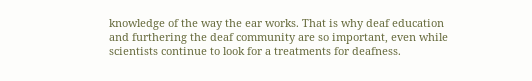knowledge of the way the ear works. That is why deaf education and furthering the deaf community are so important, even while scientists continue to look for a treatments for deafness.